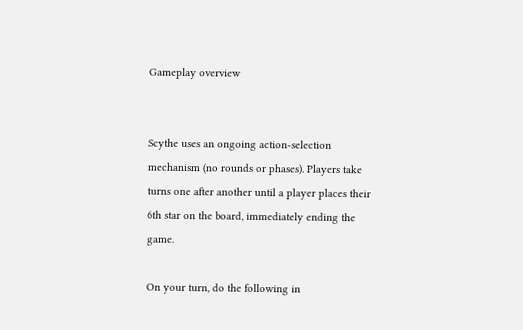Gameplay overview


Scythe uses an ongoing action-selection mechanism (no rounds or phases). Players take turns one after another until a player places their 6th star on the board, immediately ending the game.

On your turn, do the following in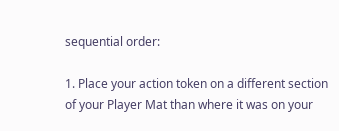sequential order:

1. Place your action token on a different section of your Player Mat than where it was on your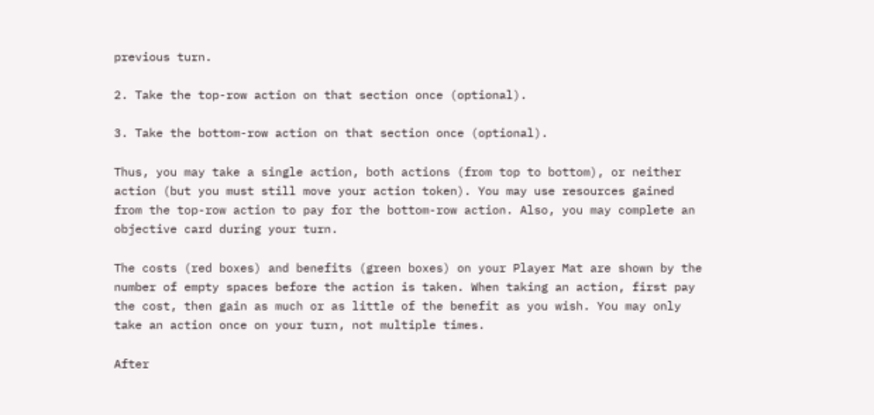previous turn.

2. Take the top-row action on that section once (optional).

3. Take the bottom-row action on that section once (optional).

Thus, you may take a single action, both actions (from top to bottom), or neither action (but you must still move your action token). You may use resources gained from the top-row action to pay for the bottom-row action. Also, you may complete an objective card during your turn.

The costs (red boxes) and benefits (green boxes) on your Player Mat are shown by the number of empty spaces before the action is taken. When taking an action, first pay the cost, then gain as much or as little of the benefit as you wish. You may only take an action once on your turn, not multiple times.

After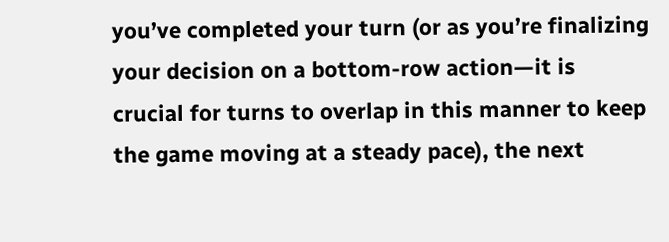you’ve completed your turn (or as you’re finalizing your decision on a bottom-row action—it is crucial for turns to overlap in this manner to keep the game moving at a steady pace), the next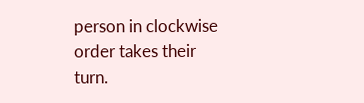person in clockwise order takes their turn.